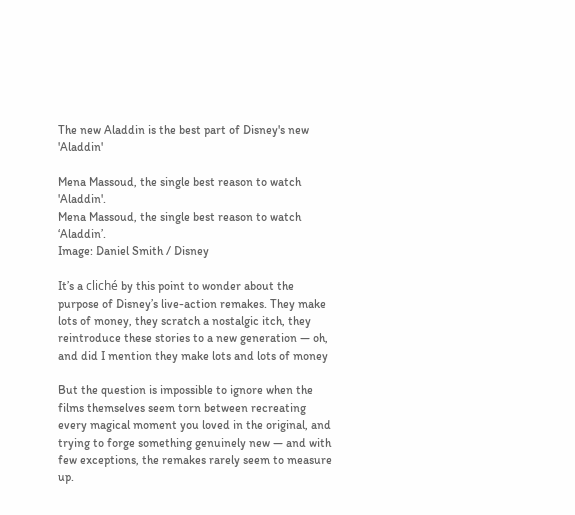The new Aladdin is the best part of Disney's new 'Aladdin'

Mena Massoud, the single best reason to watch 'Aladdin'.
Mena Massoud, the single best reason to watch ‘Aladdin’.
Image: Daniel Smith / Disney

It’s a cliché by this point to wonder about the purpose of Disney’s live-action remakes. They make lots of money, they scratch a nostalgic itch, they reintroduce these stories to a new generation — oh, and did I mention they make lots and lots of money

But the question is impossible to ignore when the films themselves seem torn between recreating every magical moment you loved in the original, and trying to forge something genuinely new — and with few exceptions, the remakes rarely seem to measure up.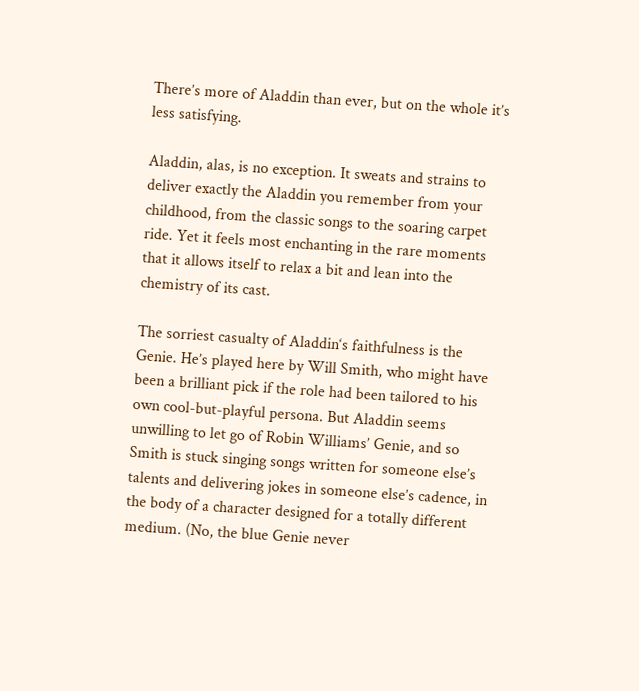There’s more of Aladdin than ever, but on the whole it’s less satisfying.

Aladdin, alas, is no exception. It sweats and strains to deliver exactly the Aladdin you remember from your childhood, from the classic songs to the soaring carpet ride. Yet it feels most enchanting in the rare moments that it allows itself to relax a bit and lean into the chemistry of its cast.

The sorriest casualty of Aladdin‘s faithfulness is the Genie. He’s played here by Will Smith, who might have been a brilliant pick if the role had been tailored to his own cool-but-playful persona. But Aladdin seems unwilling to let go of Robin Williams’ Genie, and so Smith is stuck singing songs written for someone else’s talents and delivering jokes in someone else’s cadence, in the body of a character designed for a totally different medium. (No, the blue Genie never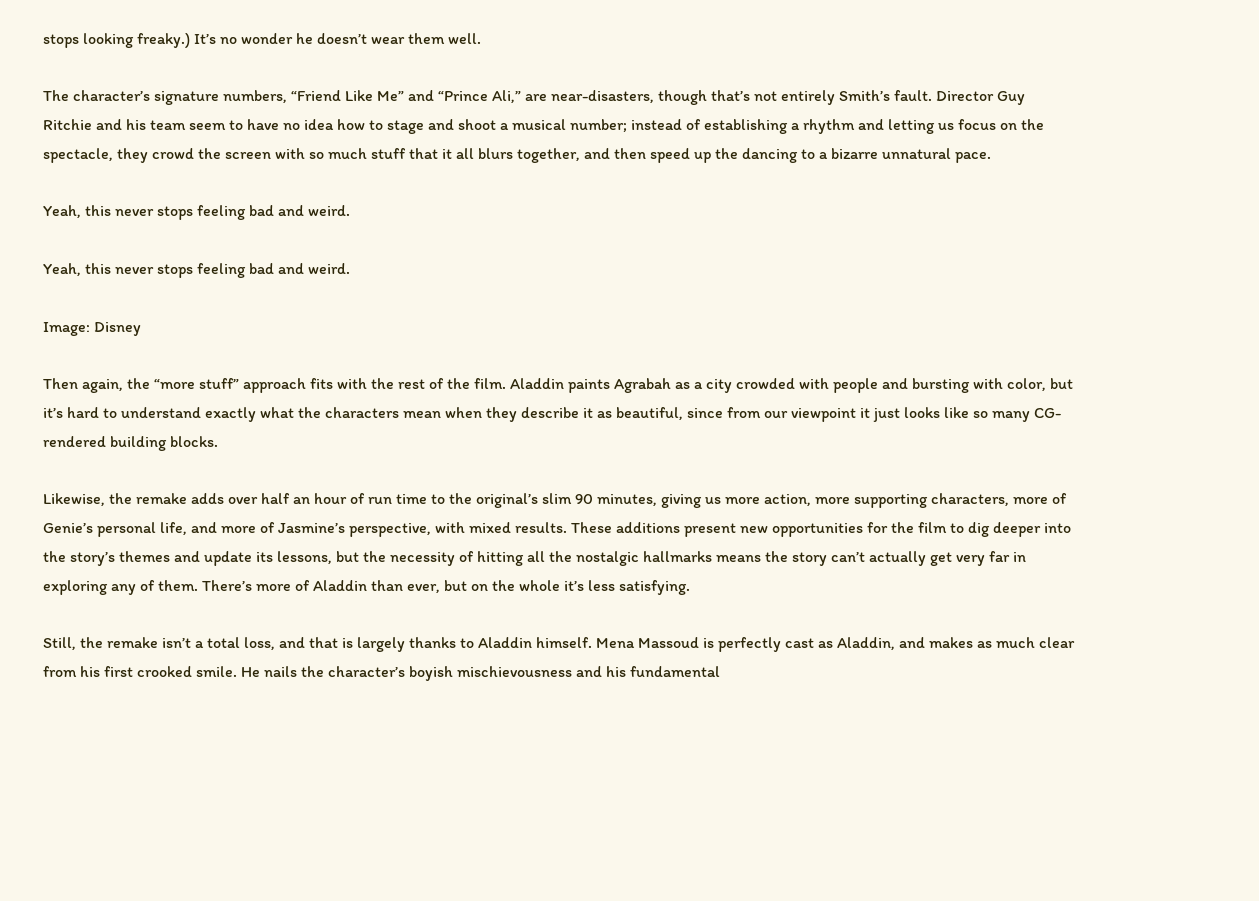stops looking freaky.) It’s no wonder he doesn’t wear them well.

The character’s signature numbers, “Friend Like Me” and “Prince Ali,” are near-disasters, though that’s not entirely Smith’s fault. Director Guy Ritchie and his team seem to have no idea how to stage and shoot a musical number; instead of establishing a rhythm and letting us focus on the spectacle, they crowd the screen with so much stuff that it all blurs together, and then speed up the dancing to a bizarre unnatural pace.

Yeah, this never stops feeling bad and weird.

Yeah, this never stops feeling bad and weird.

Image: Disney

Then again, the “more stuff” approach fits with the rest of the film. Aladdin paints Agrabah as a city crowded with people and bursting with color, but it’s hard to understand exactly what the characters mean when they describe it as beautiful, since from our viewpoint it just looks like so many CG-rendered building blocks.

Likewise, the remake adds over half an hour of run time to the original’s slim 90 minutes, giving us more action, more supporting characters, more of Genie’s personal life, and more of Jasmine’s perspective, with mixed results. These additions present new opportunities for the film to dig deeper into the story’s themes and update its lessons, but the necessity of hitting all the nostalgic hallmarks means the story can’t actually get very far in exploring any of them. There’s more of Aladdin than ever, but on the whole it’s less satisfying.

Still, the remake isn’t a total loss, and that is largely thanks to Aladdin himself. Mena Massoud is perfectly cast as Aladdin, and makes as much clear from his first crooked smile. He nails the character’s boyish mischievousness and his fundamental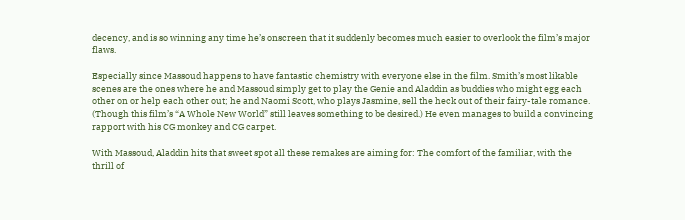decency, and is so winning any time he’s onscreen that it suddenly becomes much easier to overlook the film’s major flaws.

Especially since Massoud happens to have fantastic chemistry with everyone else in the film. Smith’s most likable scenes are the ones where he and Massoud simply get to play the Genie and Aladdin as buddies who might egg each other on or help each other out; he and Naomi Scott, who plays Jasmine, sell the heck out of their fairy-tale romance. (Though this film’s “A Whole New World” still leaves something to be desired.) He even manages to build a convincing rapport with his CG monkey and CG carpet.

With Massoud, Aladdin hits that sweet spot all these remakes are aiming for: The comfort of the familiar, with the thrill of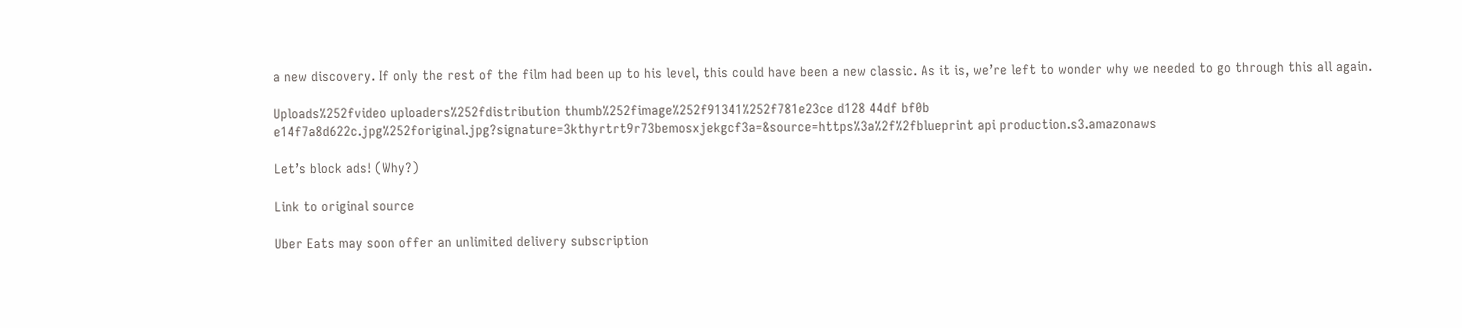a new discovery. If only the rest of the film had been up to his level, this could have been a new classic. As it is, we’re left to wonder why we needed to go through this all again.

Uploads%252fvideo uploaders%252fdistribution thumb%252fimage%252f91341%252f781e23ce d128 44df bf0b e14f7a8d622c.jpg%252foriginal.jpg?signature=3kthyrtrt9r73bemosxjekgcf3a=&source=https%3a%2f%2fblueprint api production.s3.amazonaws

Let’s block ads! (Why?)

Link to original source

Uber Eats may soon offer an unlimited delivery subscription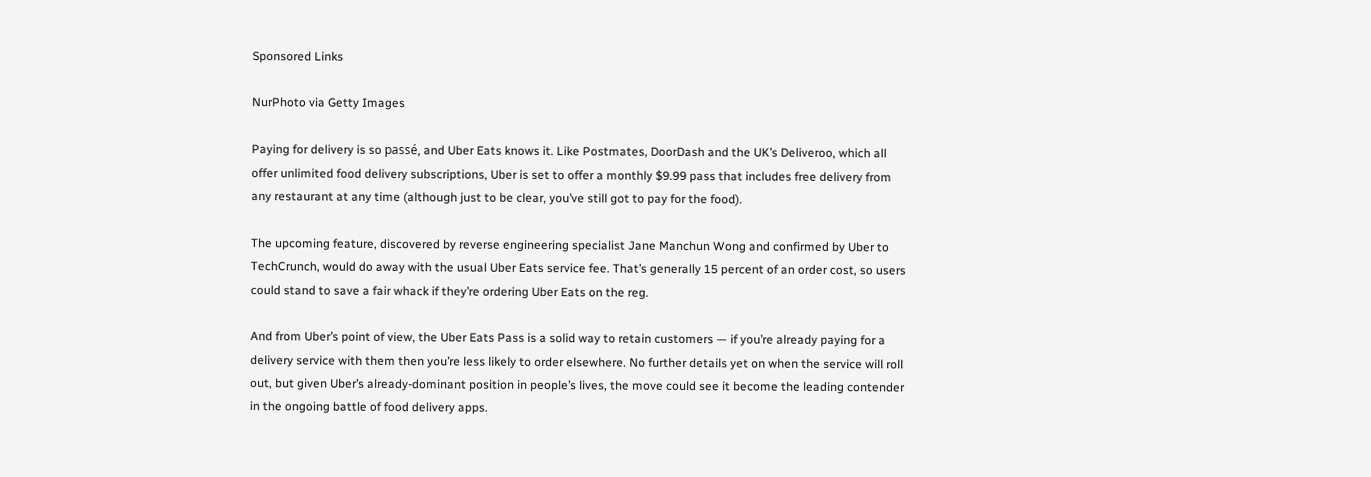Sponsored Links

NurPhoto via Getty Images

Paying for delivery is so passé, and Uber Eats knows it. Like Postmates, DoorDash and the UK’s Deliveroo, which all offer unlimited food delivery subscriptions, Uber is set to offer a monthly $9.99 pass that includes free delivery from any restaurant at any time (although just to be clear, you’ve still got to pay for the food).

The upcoming feature, discovered by reverse engineering specialist Jane Manchun Wong and confirmed by Uber to TechCrunch, would do away with the usual Uber Eats service fee. That’s generally 15 percent of an order cost, so users could stand to save a fair whack if they’re ordering Uber Eats on the reg.

And from Uber’s point of view, the Uber Eats Pass is a solid way to retain customers — if you’re already paying for a delivery service with them then you’re less likely to order elsewhere. No further details yet on when the service will roll out, but given Uber’s already-dominant position in people’s lives, the move could see it become the leading contender in the ongoing battle of food delivery apps.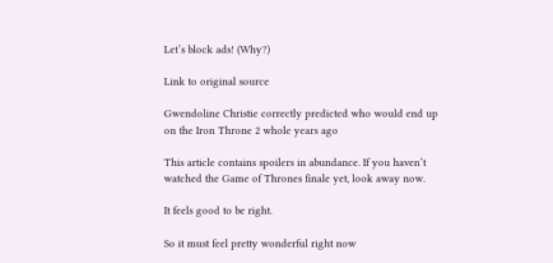Let’s block ads! (Why?)

Link to original source

Gwendoline Christie correctly predicted who would end up on the Iron Throne 2 whole years ago

This article contains spoilers in abundance. If you haven’t watched the Game of Thrones finale yet, look away now.

It feels good to be right.

So it must feel pretty wonderful right now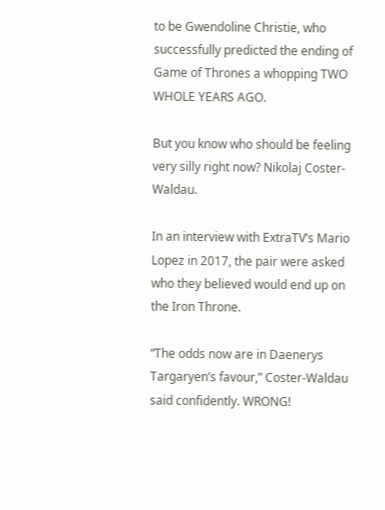to be Gwendoline Christie, who successfully predicted the ending of Game of Thrones a whopping TWO WHOLE YEARS AGO.

But you know who should be feeling very silly right now? Nikolaj Coster-Waldau.

In an interview with ExtraTV’s Mario Lopez in 2017, the pair were asked who they believed would end up on the Iron Throne.

“The odds now are in Daenerys Targaryen’s favour,” Coster-Waldau said confidently. WRONG!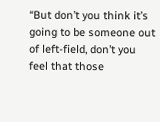“But don’t you think it’s going to be someone out of left-field, don’t you feel that those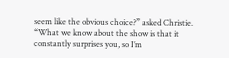seem like the obvious choice?” asked Christie. “What we know about the show is that it constantly surprises you, so I’m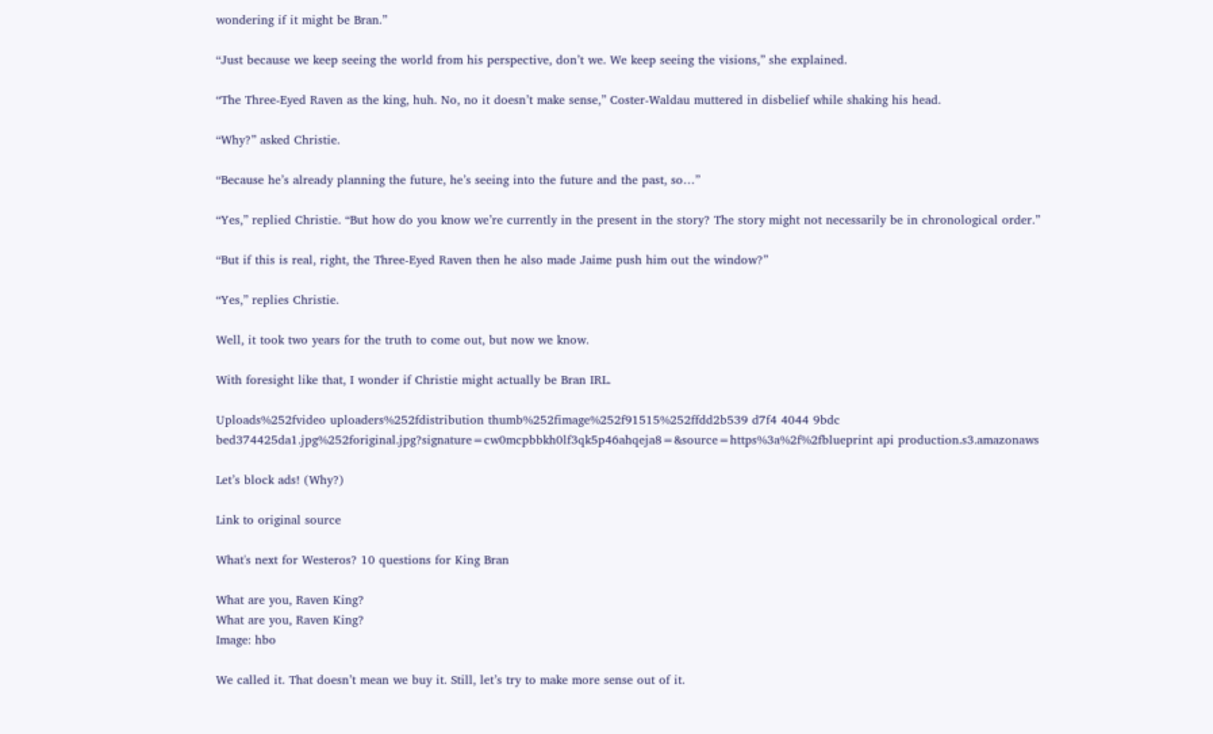wondering if it might be Bran.”

“Just because we keep seeing the world from his perspective, don’t we. We keep seeing the visions,” she explained.

“The Three-Eyed Raven as the king, huh. No, no it doesn’t make sense,” Coster-Waldau muttered in disbelief while shaking his head.

“Why?” asked Christie.

“Because he’s already planning the future, he’s seeing into the future and the past, so…”

“Yes,” replied Christie. “But how do you know we’re currently in the present in the story? The story might not necessarily be in chronological order.”

“But if this is real, right, the Three-Eyed Raven then he also made Jaime push him out the window?”

“Yes,” replies Christie.

Well, it took two years for the truth to come out, but now we know.

With foresight like that, I wonder if Christie might actually be Bran IRL.

Uploads%252fvideo uploaders%252fdistribution thumb%252fimage%252f91515%252ffdd2b539 d7f4 4044 9bdc bed374425da1.jpg%252foriginal.jpg?signature=cw0mcpbbkh0lf3qk5p46ahqeja8=&source=https%3a%2f%2fblueprint api production.s3.amazonaws

Let’s block ads! (Why?)

Link to original source

What's next for Westeros? 10 questions for King Bran

What are you, Raven King?
What are you, Raven King?
Image: hbo

We called it. That doesn’t mean we buy it. Still, let’s try to make more sense out of it.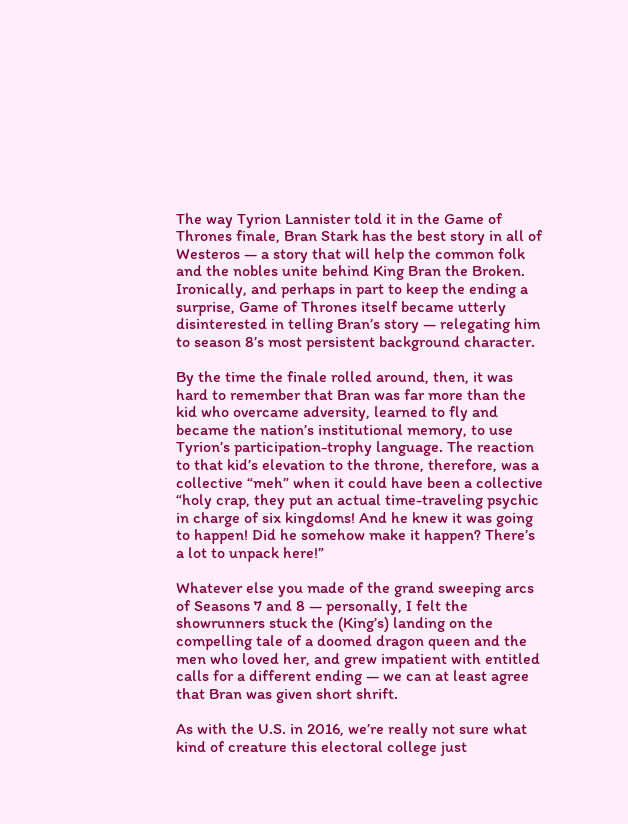The way Tyrion Lannister told it in the Game of Thrones finale, Bran Stark has the best story in all of Westeros — a story that will help the common folk and the nobles unite behind King Bran the Broken. Ironically, and perhaps in part to keep the ending a surprise, Game of Thrones itself became utterly disinterested in telling Bran’s story — relegating him to season 8’s most persistent background character.

By the time the finale rolled around, then, it was hard to remember that Bran was far more than the kid who overcame adversity, learned to fly and became the nation’s institutional memory, to use Tyrion’s participation-trophy language. The reaction to that kid’s elevation to the throne, therefore, was a collective “meh” when it could have been a collective “holy crap, they put an actual time-traveling psychic in charge of six kingdoms! And he knew it was going to happen! Did he somehow make it happen? There’s a lot to unpack here!”

Whatever else you made of the grand sweeping arcs of Seasons 7 and 8 — personally, I felt the showrunners stuck the (King’s) landing on the compelling tale of a doomed dragon queen and the men who loved her, and grew impatient with entitled calls for a different ending — we can at least agree that Bran was given short shrift.

As with the U.S. in 2016, we’re really not sure what kind of creature this electoral college just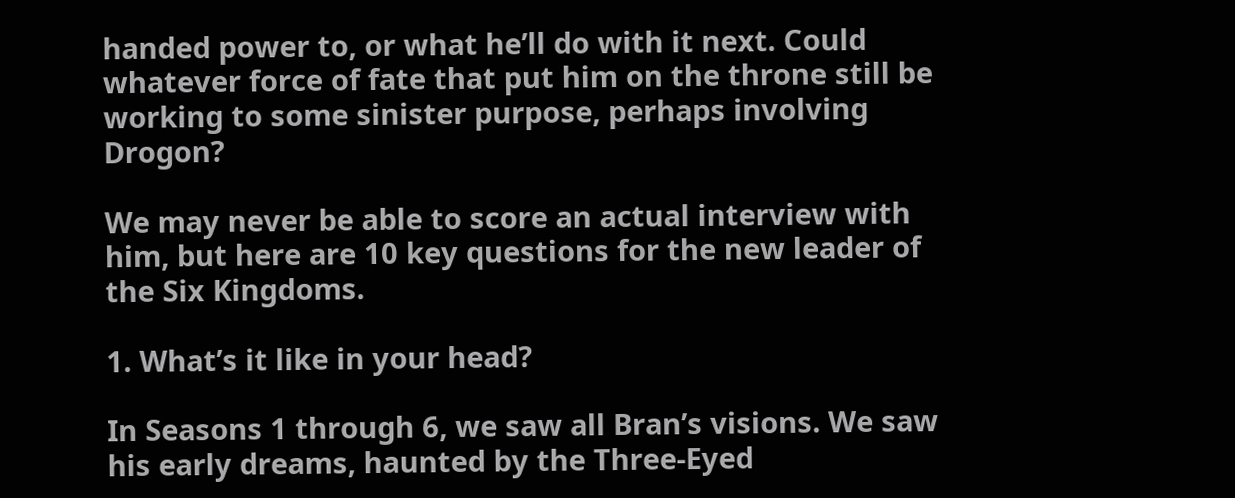handed power to, or what he’ll do with it next. Could whatever force of fate that put him on the throne still be working to some sinister purpose, perhaps involving Drogon?

We may never be able to score an actual interview with him, but here are 10 key questions for the new leader of the Six Kingdoms.

1. What’s it like in your head?

In Seasons 1 through 6, we saw all Bran’s visions. We saw his early dreams, haunted by the Three-Eyed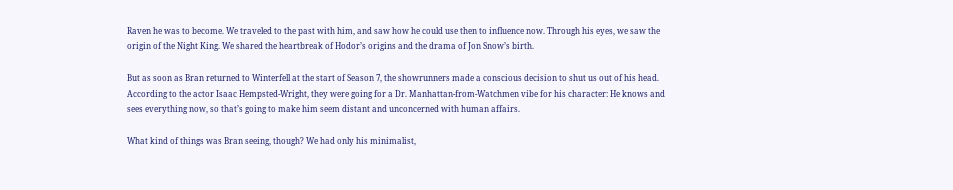Raven he was to become. We traveled to the past with him, and saw how he could use then to influence now. Through his eyes, we saw the origin of the Night King. We shared the heartbreak of Hodor’s origins and the drama of Jon Snow’s birth.

But as soon as Bran returned to Winterfell at the start of Season 7, the showrunners made a conscious decision to shut us out of his head. According to the actor Isaac Hempsted-Wright, they were going for a Dr. Manhattan-from-Watchmen vibe for his character: He knows and sees everything now, so that’s going to make him seem distant and unconcerned with human affairs.

What kind of things was Bran seeing, though? We had only his minimalist,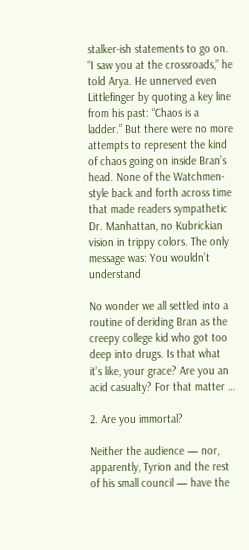stalker-ish statements to go on. “I saw you at the crossroads,” he told Arya. He unnerved even Littlefinger by quoting a key line from his past: “Chaos is a ladder.” But there were no more attempts to represent the kind of chaos going on inside Bran’s head. None of the Watchmen-style back and forth across time that made readers sympathetic Dr. Manhattan, no Kubrickian vision in trippy colors. The only message was: You wouldn’t understand

No wonder we all settled into a routine of deriding Bran as the creepy college kid who got too deep into drugs. Is that what it’s like, your grace? Are you an acid casualty? For that matter …

2. Are you immortal?

Neither the audience — nor, apparently, Tyrion and the rest of his small council — have the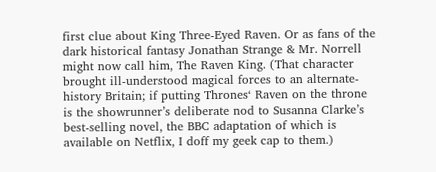first clue about King Three-Eyed Raven. Or as fans of the dark historical fantasy Jonathan Strange & Mr. Norrell might now call him, The Raven King. (That character brought ill-understood magical forces to an alternate-history Britain; if putting Thrones‘ Raven on the throne is the showrunner’s deliberate nod to Susanna Clarke’s best-selling novel, the BBC adaptation of which is available on Netflix, I doff my geek cap to them.)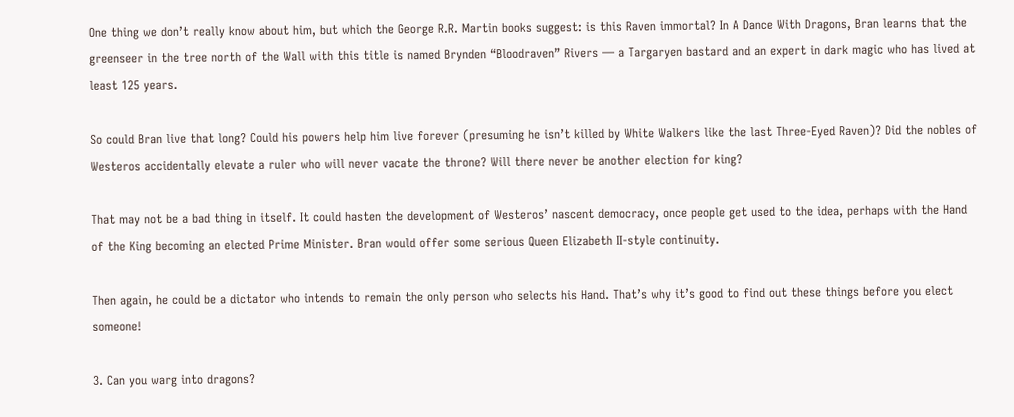One thing we don’t really know about him, but which the George R.R. Martin books suggest: is this Raven immortal? In A Dance With Dragons, Bran learns that the greenseer in the tree north of the Wall with this title is named Brynden “Bloodraven” Rivers — a Targaryen bastard and an expert in dark magic who has lived at least 125 years.

So could Bran live that long? Could his powers help him live forever (presuming he isn’t killed by White Walkers like the last Three-Eyed Raven)? Did the nobles of Westeros accidentally elevate a ruler who will never vacate the throne? Will there never be another election for king?

That may not be a bad thing in itself. It could hasten the development of Westeros’ nascent democracy, once people get used to the idea, perhaps with the Hand of the King becoming an elected Prime Minister. Bran would offer some serious Queen Elizabeth II-style continuity.

Then again, he could be a dictator who intends to remain the only person who selects his Hand. That’s why it’s good to find out these things before you elect someone!

3. Can you warg into dragons?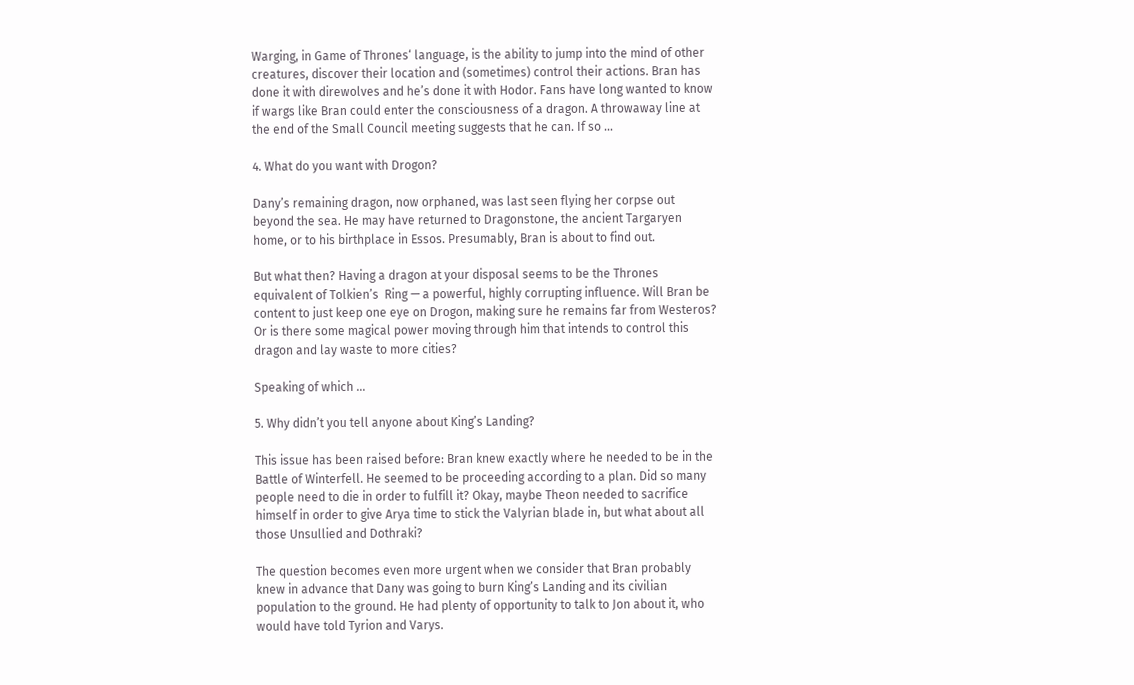Warging, in Game of Thrones‘ language, is the ability to jump into the mind of other creatures, discover their location and (sometimes) control their actions. Bran has done it with direwolves and he’s done it with Hodor. Fans have long wanted to know if wargs like Bran could enter the consciousness of a dragon. A throwaway line at the end of the Small Council meeting suggests that he can. If so …

4. What do you want with Drogon?

Dany’s remaining dragon, now orphaned, was last seen flying her corpse out beyond the sea. He may have returned to Dragonstone, the ancient Targaryen home, or to his birthplace in Essos. Presumably, Bran is about to find out.

But what then? Having a dragon at your disposal seems to be the Thrones equivalent of Tolkien’s  Ring — a powerful, highly corrupting influence. Will Bran be content to just keep one eye on Drogon, making sure he remains far from Westeros? Or is there some magical power moving through him that intends to control this dragon and lay waste to more cities?

Speaking of which …

5. Why didn’t you tell anyone about King’s Landing?

This issue has been raised before: Bran knew exactly where he needed to be in the Battle of Winterfell. He seemed to be proceeding according to a plan. Did so many people need to die in order to fulfill it? Okay, maybe Theon needed to sacrifice himself in order to give Arya time to stick the Valyrian blade in, but what about all those Unsullied and Dothraki?

The question becomes even more urgent when we consider that Bran probably knew in advance that Dany was going to burn King’s Landing and its civilian population to the ground. He had plenty of opportunity to talk to Jon about it, who would have told Tyrion and Varys.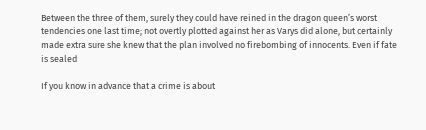Between the three of them, surely they could have reined in the dragon queen’s worst tendencies one last time; not overtly plotted against her as Varys did alone, but certainly made extra sure she knew that the plan involved no firebombing of innocents. Even if fate is sealed

If you know in advance that a crime is about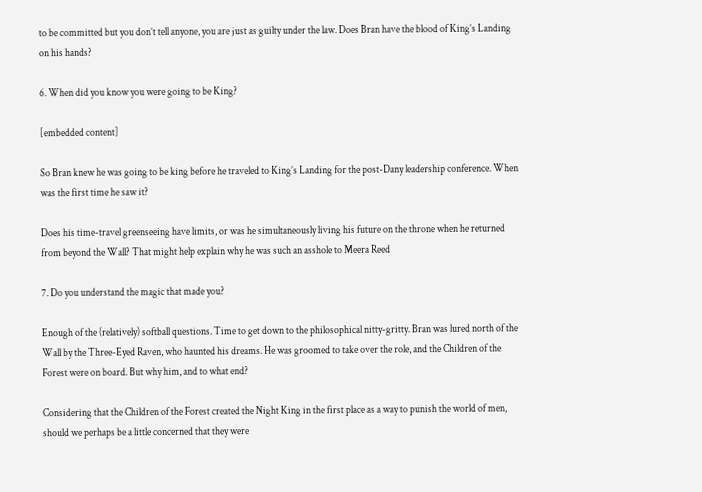to be committed but you don’t tell anyone, you are just as guilty under the law. Does Bran have the blood of King’s Landing on his hands?

6. When did you know you were going to be King?

[embedded content]

So Bran knew he was going to be king before he traveled to King’s Landing for the post-Dany leadership conference. When was the first time he saw it?

Does his time-travel greenseeing have limits, or was he simultaneously living his future on the throne when he returned from beyond the Wall? That might help explain why he was such an asshole to Meera Reed

7. Do you understand the magic that made you?

Enough of the (relatively) softball questions. Time to get down to the philosophical nitty-gritty. Bran was lured north of the Wall by the Three-Eyed Raven, who haunted his dreams. He was groomed to take over the role, and the Children of the Forest were on board. But why him, and to what end?

Considering that the Children of the Forest created the Night King in the first place as a way to punish the world of men, should we perhaps be a little concerned that they were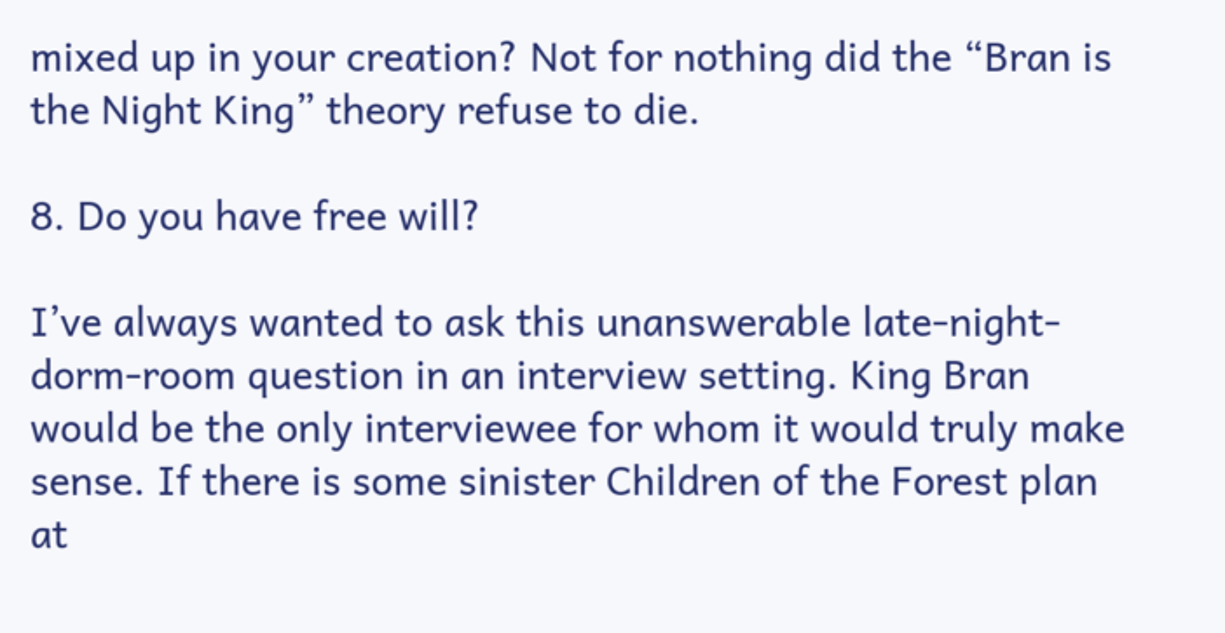mixed up in your creation? Not for nothing did the “Bran is the Night King” theory refuse to die.

8. Do you have free will?

I’ve always wanted to ask this unanswerable late-night-dorm-room question in an interview setting. King Bran would be the only interviewee for whom it would truly make sense. If there is some sinister Children of the Forest plan at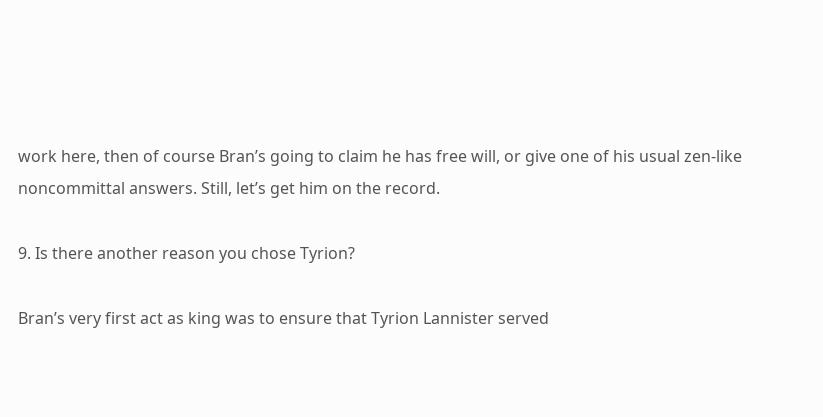work here, then of course Bran’s going to claim he has free will, or give one of his usual zen-like noncommittal answers. Still, let’s get him on the record.

9. Is there another reason you chose Tyrion?

Bran’s very first act as king was to ensure that Tyrion Lannister served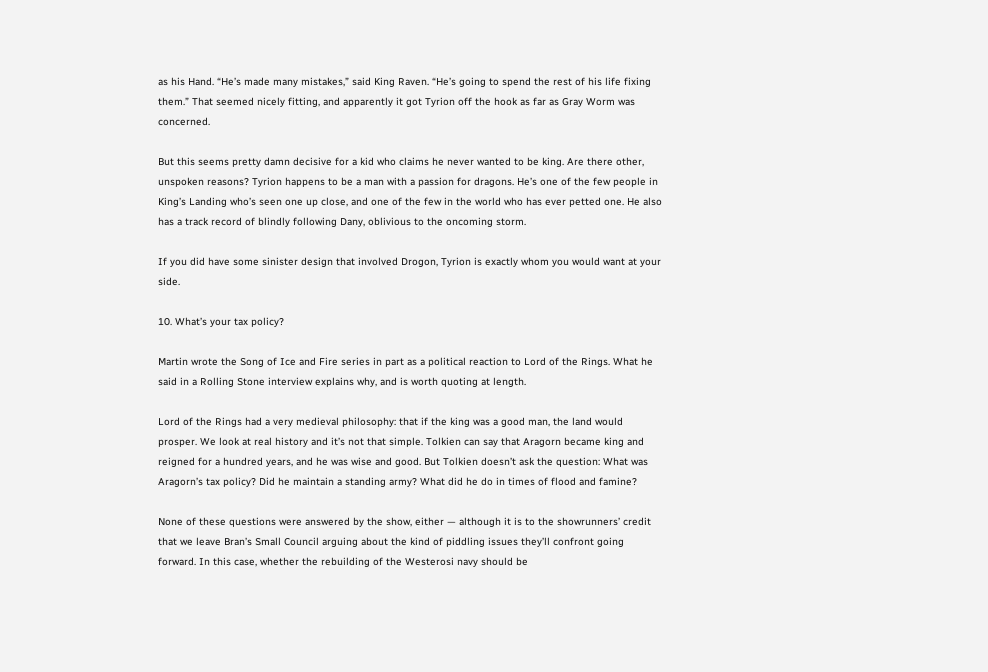as his Hand. “He’s made many mistakes,” said King Raven. “He’s going to spend the rest of his life fixing them.” That seemed nicely fitting, and apparently it got Tyrion off the hook as far as Gray Worm was concerned.

But this seems pretty damn decisive for a kid who claims he never wanted to be king. Are there other, unspoken reasons? Tyrion happens to be a man with a passion for dragons. He’s one of the few people in King’s Landing who’s seen one up close, and one of the few in the world who has ever petted one. He also has a track record of blindly following Dany, oblivious to the oncoming storm.

If you did have some sinister design that involved Drogon, Tyrion is exactly whom you would want at your side.

10. What’s your tax policy?

Martin wrote the Song of Ice and Fire series in part as a political reaction to Lord of the Rings. What he said in a Rolling Stone interview explains why, and is worth quoting at length.

Lord of the Rings had a very medieval philosophy: that if the king was a good man, the land would prosper. We look at real history and it’s not that simple. Tolkien can say that Aragorn became king and reigned for a hundred years, and he was wise and good. But Tolkien doesn’t ask the question: What was Aragorn’s tax policy? Did he maintain a standing army? What did he do in times of flood and famine?

None of these questions were answered by the show, either — although it is to the showrunners’ credit that we leave Bran’s Small Council arguing about the kind of piddling issues they’ll confront going forward. In this case, whether the rebuilding of the Westerosi navy should be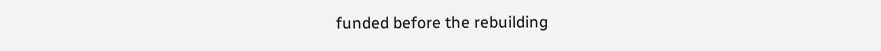funded before the rebuilding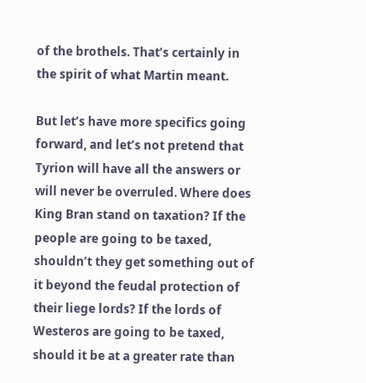of the brothels. That’s certainly in the spirit of what Martin meant.

But let’s have more specifics going forward, and let’s not pretend that Tyrion will have all the answers or will never be overruled. Where does King Bran stand on taxation? If the people are going to be taxed, shouldn’t they get something out of it beyond the feudal protection of their liege lords? If the lords of Westeros are going to be taxed, should it be at a greater rate than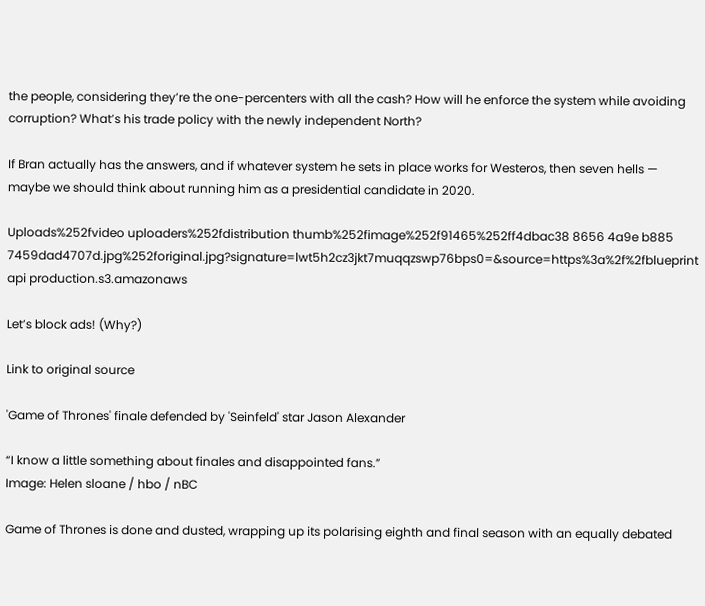the people, considering they’re the one-percenters with all the cash? How will he enforce the system while avoiding corruption? What’s his trade policy with the newly independent North?

If Bran actually has the answers, and if whatever system he sets in place works for Westeros, then seven hells — maybe we should think about running him as a presidential candidate in 2020.

Uploads%252fvideo uploaders%252fdistribution thumb%252fimage%252f91465%252ff4dbac38 8656 4a9e b885 7459dad4707d.jpg%252foriginal.jpg?signature=lwt5h2cz3jkt7muqqzswp76bps0=&source=https%3a%2f%2fblueprint api production.s3.amazonaws

Let’s block ads! (Why?)

Link to original source

'Game of Thrones' finale defended by 'Seinfeld' star Jason Alexander

“I know a little something about finales and disappointed fans.”
Image: Helen sloane / hbo / nBC

Game of Thrones is done and dusted, wrapping up its polarising eighth and final season with an equally debated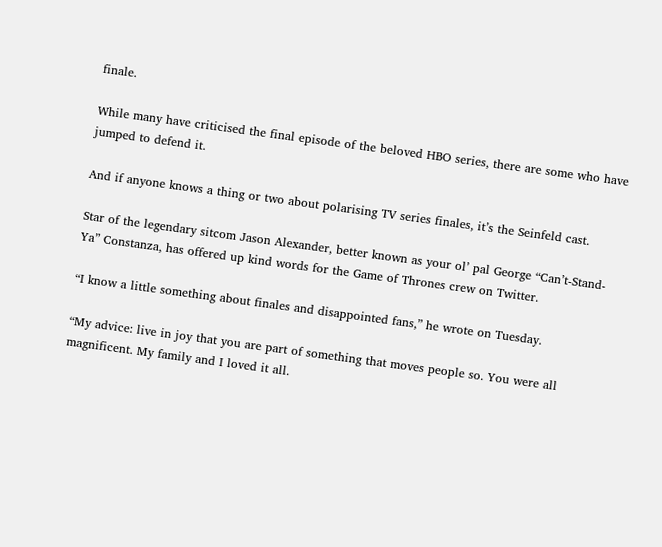finale.

While many have criticised the final episode of the beloved HBO series, there are some who have jumped to defend it.

And if anyone knows a thing or two about polarising TV series finales, it’s the Seinfeld cast.

Star of the legendary sitcom Jason Alexander, better known as your ol’ pal George “Can’t-Stand-Ya” Constanza, has offered up kind words for the Game of Thrones crew on Twitter.

“I know a little something about finales and disappointed fans,” he wrote on Tuesday.

“My advice: live in joy that you are part of something that moves people so. You were all magnificent. My family and I loved it all.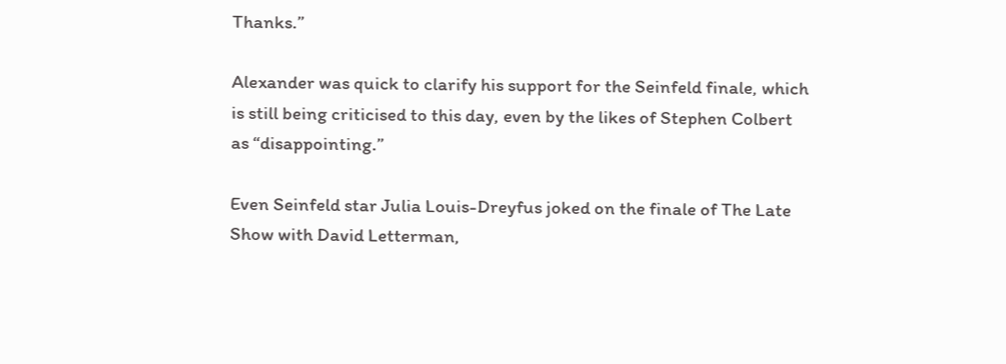Thanks.”

Alexander was quick to clarify his support for the Seinfeld finale, which is still being criticised to this day, even by the likes of Stephen Colbert as “disappointing.”

Even Seinfeld star Julia Louis-Dreyfus joked on the finale of The Late Show with David Letterman,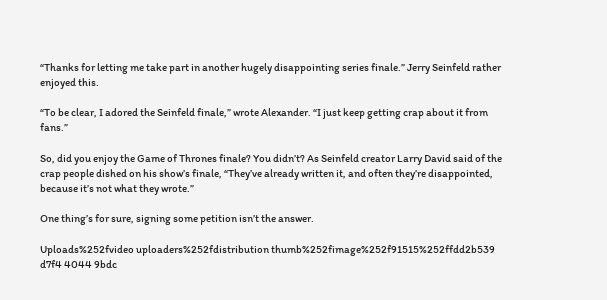“Thanks for letting me take part in another hugely disappointing series finale.” Jerry Seinfeld rather enjoyed this.

“To be clear, I adored the Seinfeld finale,” wrote Alexander. “I just keep getting crap about it from fans.”

So, did you enjoy the Game of Thrones finale? You didn’t? As Seinfeld creator Larry David said of the crap people dished on his show’s finale, “They’ve already written it, and often they’re disappointed, because it’s not what they wrote.”

One thing’s for sure, signing some petition isn’t the answer.

Uploads%252fvideo uploaders%252fdistribution thumb%252fimage%252f91515%252ffdd2b539 d7f4 4044 9bdc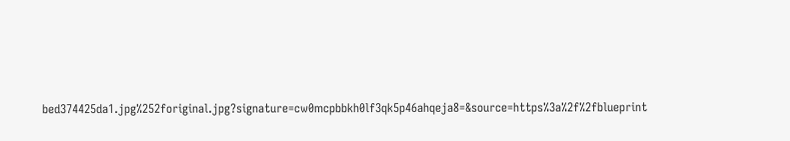bed374425da1.jpg%252foriginal.jpg?signature=cw0mcpbbkh0lf3qk5p46ahqeja8=&source=https%3a%2f%2fblueprint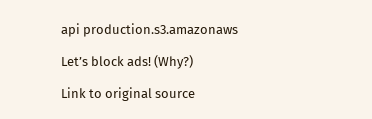api production.s3.amazonaws

Let’s block ads! (Why?)

Link to original source